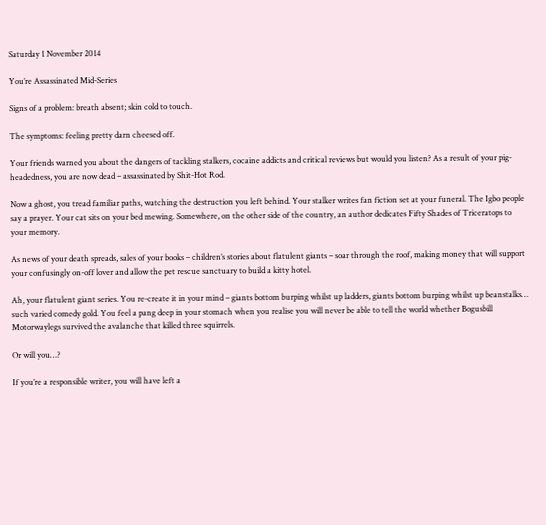Saturday 1 November 2014

You’re Assassinated Mid-Series

Signs of a problem: breath absent; skin cold to touch.

The symptoms: feeling pretty darn cheesed off.

Your friends warned you about the dangers of tackling stalkers, cocaine addicts and critical reviews but would you listen? As a result of your pig-headedness, you are now dead – assassinated by Shit-Hot Rod.

Now a ghost, you tread familiar paths, watching the destruction you left behind. Your stalker writes fan fiction set at your funeral. The Igbo people say a prayer. Your cat sits on your bed mewing. Somewhere, on the other side of the country, an author dedicates Fifty Shades of Triceratops to your memory.

As news of your death spreads, sales of your books – children’s stories about flatulent giants – soar through the roof, making money that will support your confusingly on-off lover and allow the pet rescue sanctuary to build a kitty hotel.

Ah, your flatulent giant series. You re-create it in your mind – giants bottom burping whilst up ladders, giants bottom burping whilst up beanstalks… such varied comedy gold. You feel a pang deep in your stomach when you realise you will never be able to tell the world whether Bogusbill Motorwaylegs survived the avalanche that killed three squirrels.

Or will you…?

If you’re a responsible writer, you will have left a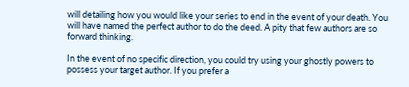will detailing how you would like your series to end in the event of your death. You will have named the perfect author to do the deed. A pity that few authors are so forward thinking.

In the event of no specific direction, you could try using your ghostly powers to possess your target author. If you prefer a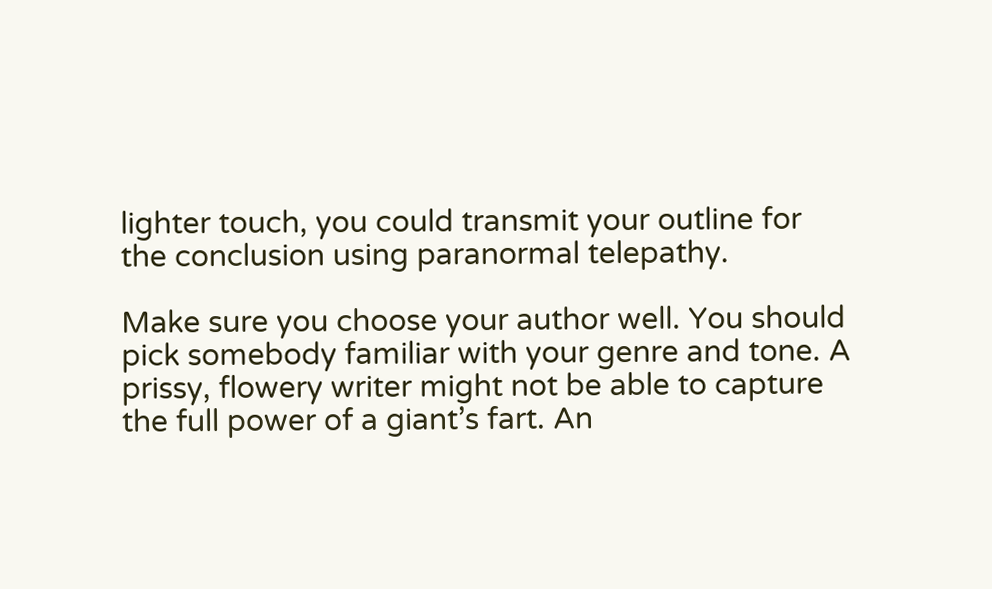lighter touch, you could transmit your outline for the conclusion using paranormal telepathy.

Make sure you choose your author well. You should pick somebody familiar with your genre and tone. A prissy, flowery writer might not be able to capture the full power of a giant’s fart. An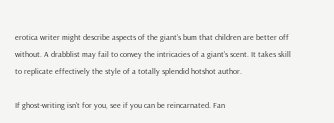erotica writer might describe aspects of the giant’s bum that children are better off without. A drabblist may fail to convey the intricacies of a giant’s scent. It takes skill to replicate effectively the style of a totally splendid hotshot author.

If ghost-writing isn’t for you, see if you can be reincarnated. Fan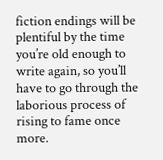fiction endings will be plentiful by the time you’re old enough to write again, so you’ll have to go through the laborious process of rising to fame once more.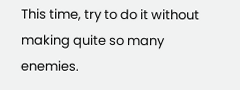This time, try to do it without making quite so many enemies.